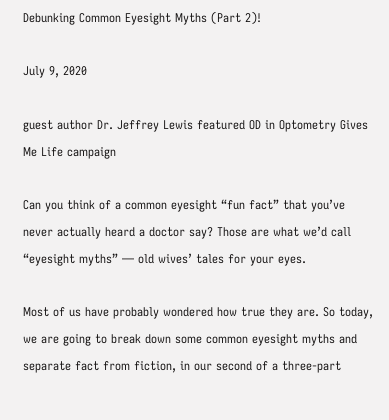Debunking Common Eyesight Myths (Part 2)!

July 9, 2020

guest author Dr. Jeffrey Lewis featured OD in Optometry Gives Me Life campaign

Can you think of a common eyesight “fun fact” that you’ve never actually heard a doctor say? Those are what we’d call “eyesight myths” — old wives’ tales for your eyes.

Most of us have probably wondered how true they are. So today, we are going to break down some common eyesight myths and separate fact from fiction, in our second of a three-part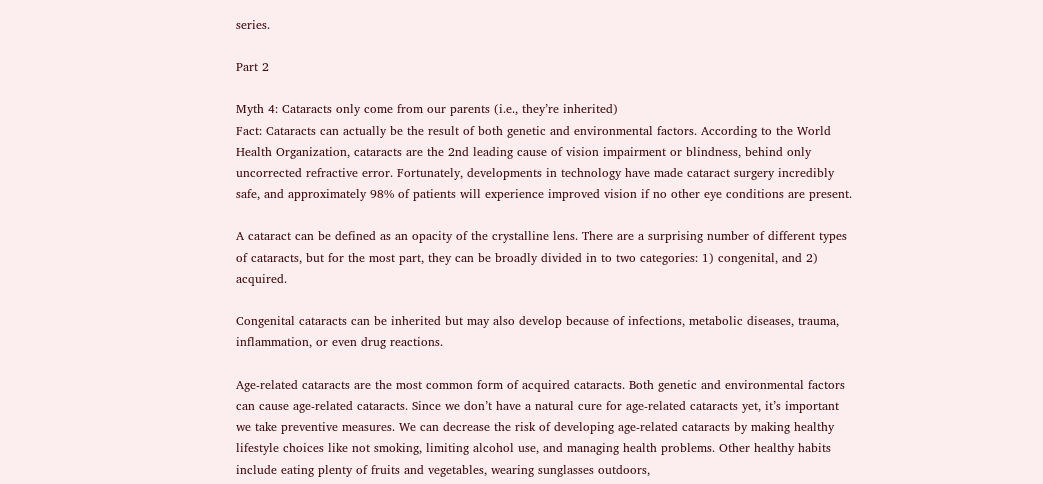series.

Part 2

Myth 4: Cataracts only come from our parents (i.e., they’re inherited)
Fact: Cataracts can actually be the result of both genetic and environmental factors. According to the World Health Organization, cataracts are the 2nd leading cause of vision impairment or blindness, behind only uncorrected refractive error. Fortunately, developments in technology have made cataract surgery incredibly safe, and approximately 98% of patients will experience improved vision if no other eye conditions are present.

A cataract can be defined as an opacity of the crystalline lens. There are a surprising number of different types of cataracts, but for the most part, they can be broadly divided in to two categories: 1) congenital, and 2) acquired.

Congenital cataracts can be inherited but may also develop because of infections, metabolic diseases, trauma, inflammation, or even drug reactions.

Age-related cataracts are the most common form of acquired cataracts. Both genetic and environmental factors can cause age-related cataracts. Since we don’t have a natural cure for age-related cataracts yet, it’s important we take preventive measures. We can decrease the risk of developing age-related cataracts by making healthy lifestyle choices like not smoking, limiting alcohol use, and managing health problems. Other healthy habits include eating plenty of fruits and vegetables, wearing sunglasses outdoors,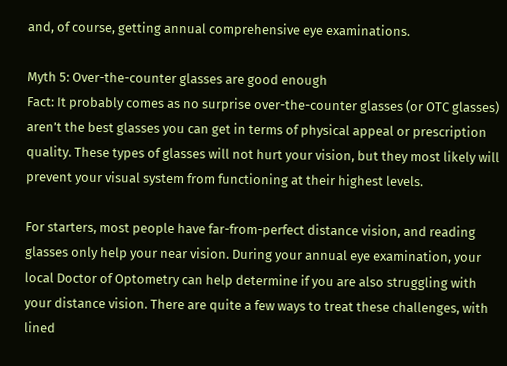and, of course, getting annual comprehensive eye examinations.

Myth 5: Over-the-counter glasses are good enough
Fact: It probably comes as no surprise over-the-counter glasses (or OTC glasses) aren’t the best glasses you can get in terms of physical appeal or prescription quality. These types of glasses will not hurt your vision, but they most likely will prevent your visual system from functioning at their highest levels.

For starters, most people have far-from-perfect distance vision, and reading glasses only help your near vision. During your annual eye examination, your local Doctor of Optometry can help determine if you are also struggling with your distance vision. There are quite a few ways to treat these challenges, with lined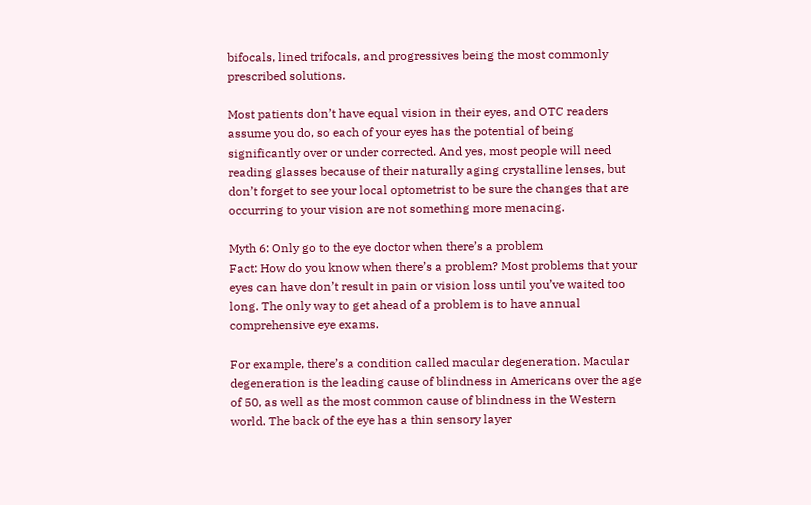bifocals, lined trifocals, and progressives being the most commonly prescribed solutions.

Most patients don’t have equal vision in their eyes, and OTC readers assume you do, so each of your eyes has the potential of being significantly over or under corrected. And yes, most people will need reading glasses because of their naturally aging crystalline lenses, but don’t forget to see your local optometrist to be sure the changes that are occurring to your vision are not something more menacing.

Myth 6: Only go to the eye doctor when there’s a problem
Fact: How do you know when there’s a problem? Most problems that your eyes can have don’t result in pain or vision loss until you’ve waited too long. The only way to get ahead of a problem is to have annual comprehensive eye exams.

For example, there’s a condition called macular degeneration. Macular degeneration is the leading cause of blindness in Americans over the age of 50, as well as the most common cause of blindness in the Western world. The back of the eye has a thin sensory layer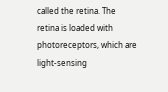called the retina. The retina is loaded with photoreceptors, which are light-sensing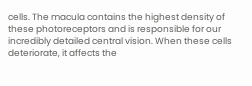cells. The macula contains the highest density of these photoreceptors and is responsible for our incredibly detailed central vision. When these cells deteriorate, it affects the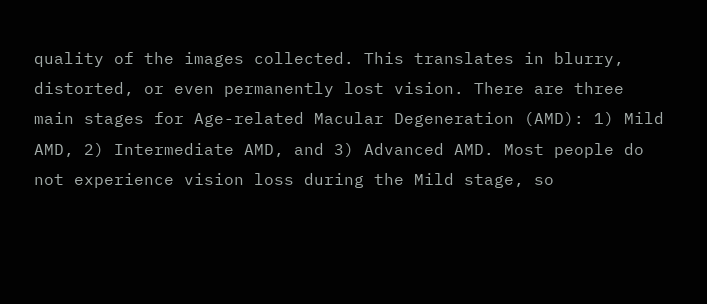quality of the images collected. This translates in blurry, distorted, or even permanently lost vision. There are three main stages for Age-related Macular Degeneration (AMD): 1) Mild AMD, 2) Intermediate AMD, and 3) Advanced AMD. Most people do not experience vision loss during the Mild stage, so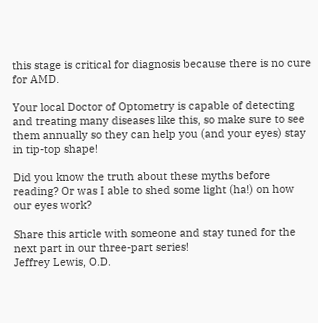this stage is critical for diagnosis because there is no cure for AMD.

Your local Doctor of Optometry is capable of detecting and treating many diseases like this, so make sure to see them annually so they can help you (and your eyes) stay in tip-top shape!

Did you know the truth about these myths before reading? Or was I able to shed some light (ha!) on how our eyes work?

Share this article with someone and stay tuned for the next part in our three-part series!
Jeffrey Lewis, O.D.